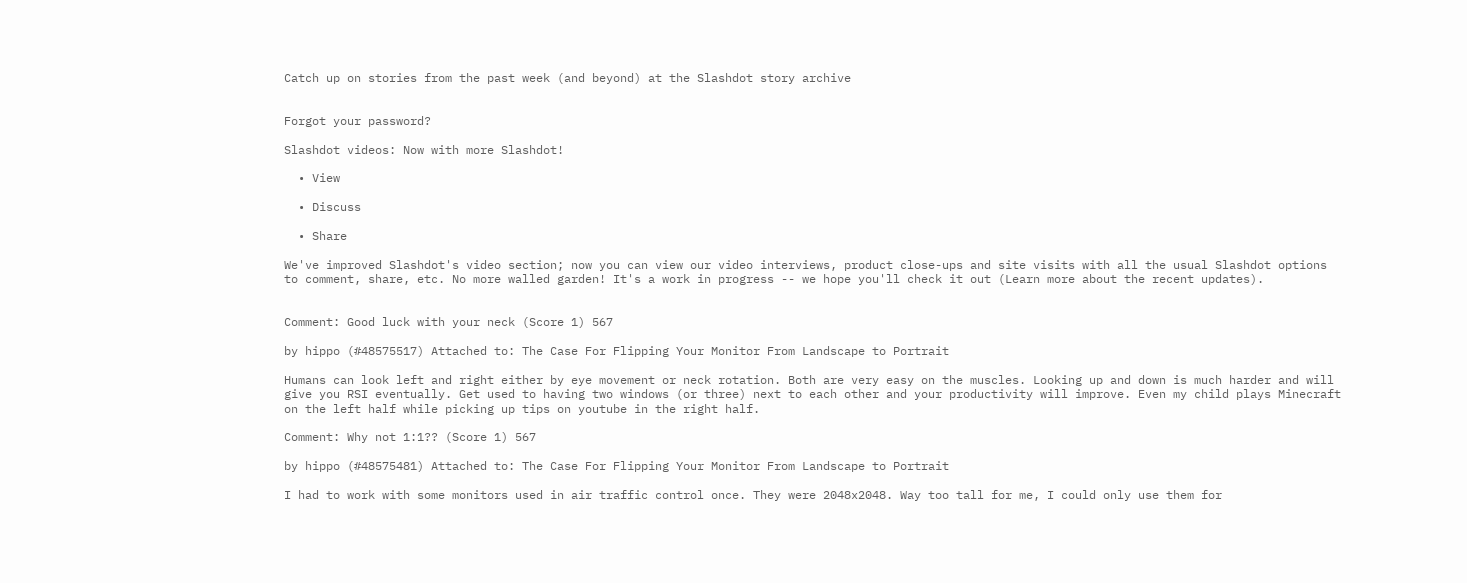Catch up on stories from the past week (and beyond) at the Slashdot story archive


Forgot your password?

Slashdot videos: Now with more Slashdot!

  • View

  • Discuss

  • Share

We've improved Slashdot's video section; now you can view our video interviews, product close-ups and site visits with all the usual Slashdot options to comment, share, etc. No more walled garden! It's a work in progress -- we hope you'll check it out (Learn more about the recent updates).


Comment: Good luck with your neck (Score 1) 567

by hippo (#48575517) Attached to: The Case For Flipping Your Monitor From Landscape to Portrait

Humans can look left and right either by eye movement or neck rotation. Both are very easy on the muscles. Looking up and down is much harder and will give you RSI eventually. Get used to having two windows (or three) next to each other and your productivity will improve. Even my child plays Minecraft on the left half while picking up tips on youtube in the right half.

Comment: Why not 1:1?? (Score 1) 567

by hippo (#48575481) Attached to: The Case For Flipping Your Monitor From Landscape to Portrait

I had to work with some monitors used in air traffic control once. They were 2048x2048. Way too tall for me, I could only use them for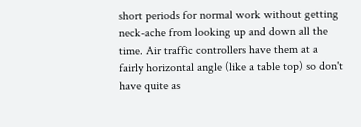short periods for normal work without getting neck-ache from looking up and down all the time. Air traffic controllers have them at a fairly horizontal angle (like a table top) so don't have quite as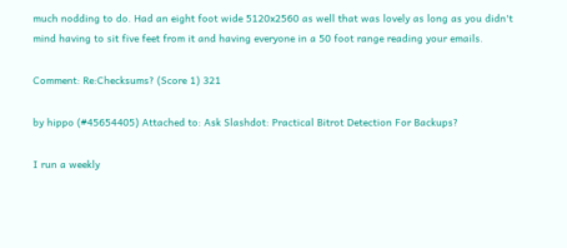much nodding to do. Had an eight foot wide 5120x2560 as well that was lovely as long as you didn't mind having to sit five feet from it and having everyone in a 50 foot range reading your emails.

Comment: Re:Checksums? (Score 1) 321

by hippo (#45654405) Attached to: Ask Slashdot: Practical Bitrot Detection For Backups?

I run a weekly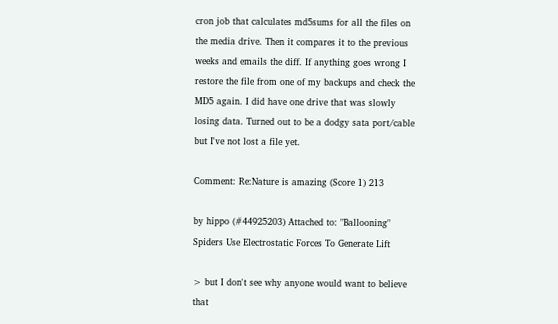cron job that calculates md5sums for all the files on the media drive. Then it compares it to the previous weeks and emails the diff. If anything goes wrong I restore the file from one of my backups and check the MD5 again. I did have one drive that was slowly losing data. Turned out to be a dodgy sata port/cable but I've not lost a file yet.

Comment: Re:Nature is amazing (Score 1) 213

by hippo (#44925203) Attached to: "Ballooning" Spiders Use Electrostatic Forces To Generate Lift

> but I don't see why anyone would want to believe that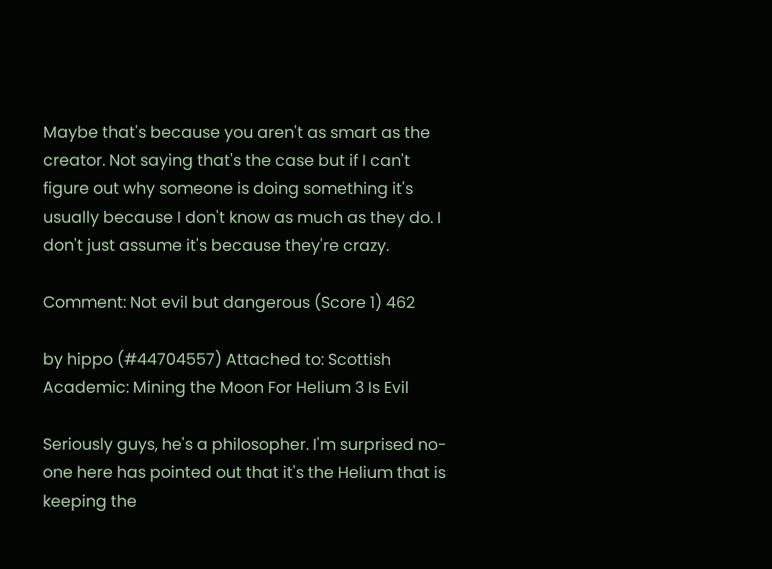Maybe that's because you aren't as smart as the creator. Not saying that's the case but if I can't figure out why someone is doing something it's usually because I don't know as much as they do. I don't just assume it's because they're crazy.

Comment: Not evil but dangerous (Score 1) 462

by hippo (#44704557) Attached to: Scottish Academic: Mining the Moon For Helium 3 Is Evil

Seriously guys, he's a philosopher. I'm surprised no-one here has pointed out that it's the Helium that is keeping the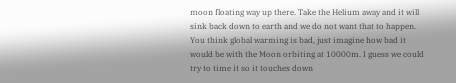moon floating way up there. Take the Helium away and it will sink back down to earth and we do not want that to happen. You think global warming is bad, just imagine how bad it would be with the Moon orbiting at 10000m. I guess we could try to time it so it touches down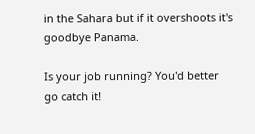in the Sahara but if it overshoots it's goodbye Panama.

Is your job running? You'd better go catch it!